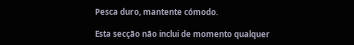Pesca duro, mantente cómodo.

Esta secção não inclui de momento qualquer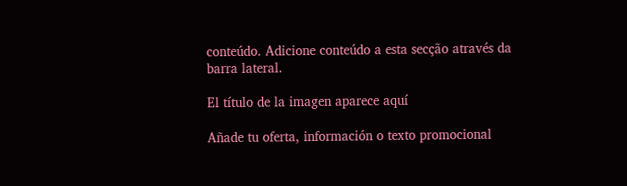conteúdo. Adicione conteúdo a esta secção através da barra lateral.

El título de la imagen aparece aquí

Añade tu oferta, información o texto promocional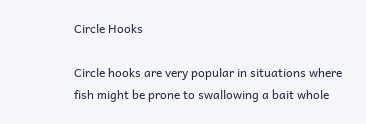Circle Hooks

Circle hooks are very popular in situations where fish might be prone to swallowing a bait whole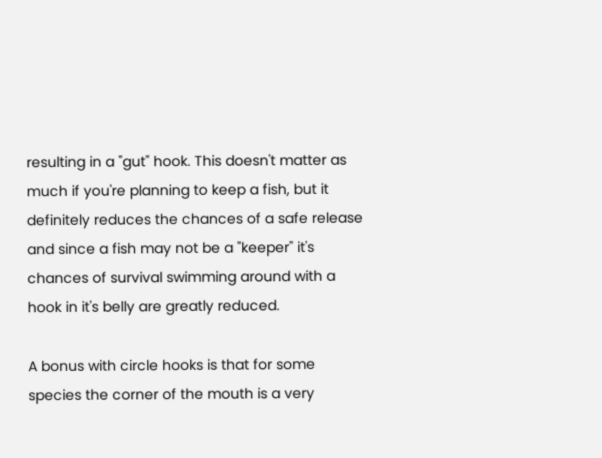resulting in a "gut" hook. This doesn't matter as much if you're planning to keep a fish, but it definitely reduces the chances of a safe release and since a fish may not be a "keeper" it's chances of survival swimming around with a hook in it's belly are greatly reduced.

A bonus with circle hooks is that for some species the corner of the mouth is a very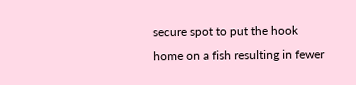secure spot to put the hook home on a fish resulting in fewer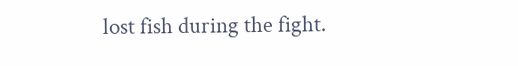lost fish during the fight.